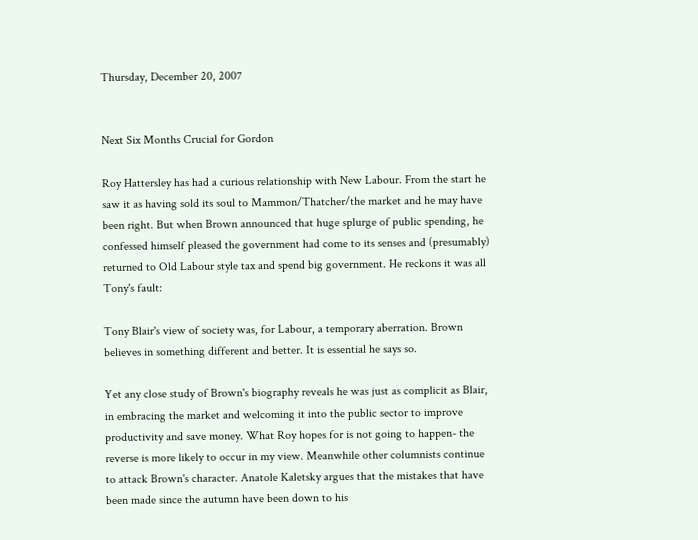Thursday, December 20, 2007


Next Six Months Crucial for Gordon

Roy Hattersley has had a curious relationship with New Labour. From the start he saw it as having sold its soul to Mammon/Thatcher/the market and he may have been right. But when Brown announced that huge splurge of public spending, he confessed himself pleased the government had come to its senses and (presumably) returned to Old Labour style tax and spend big government. He reckons it was all Tony's fault:

Tony Blair's view of society was, for Labour, a temporary aberration. Brown believes in something different and better. It is essential he says so.

Yet any close study of Brown's biography reveals he was just as complicit as Blair, in embracing the market and welcoming it into the public sector to improve productivity and save money. What Roy hopes for is not going to happen- the reverse is more likely to occur in my view. Meanwhile other columnists continue to attack Brown's character. Anatole Kaletsky argues that the mistakes that have been made since the autumn have been down to his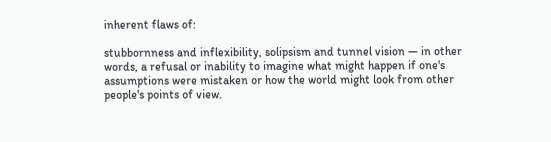inherent flaws of:

stubbornness and inflexibility, solipsism and tunnel vision — in other words, a refusal or inability to imagine what might happen if one's assumptions were mistaken or how the world might look from other people's points of view.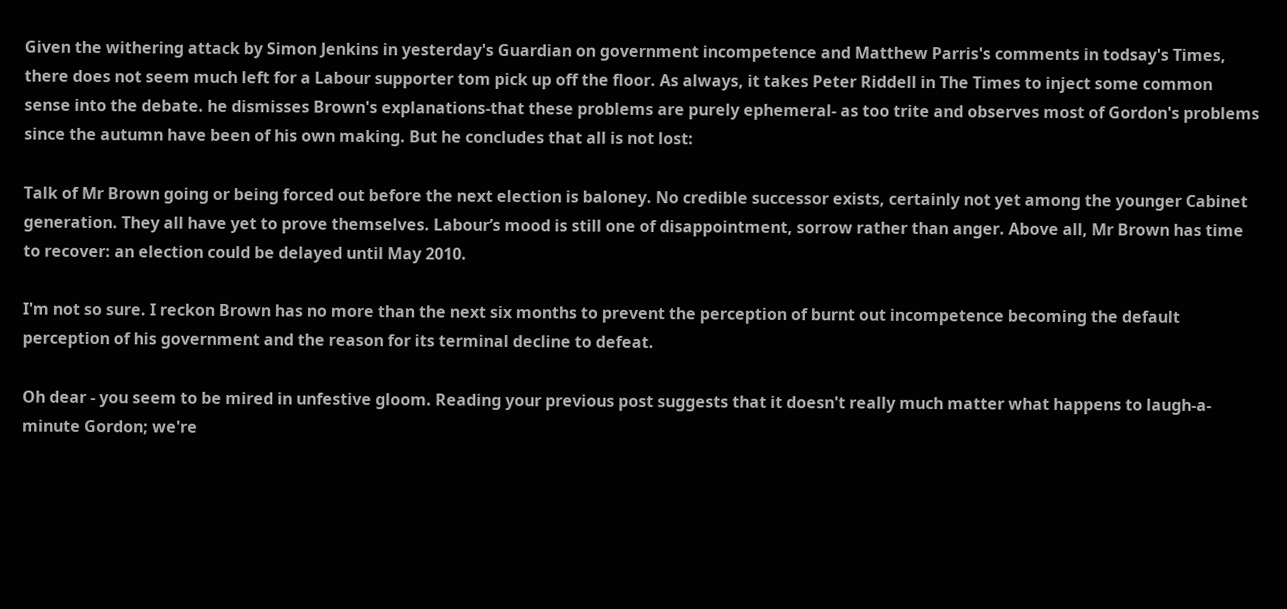Given the withering attack by Simon Jenkins in yesterday's Guardian on government incompetence and Matthew Parris's comments in todsay's Times, there does not seem much left for a Labour supporter tom pick up off the floor. As always, it takes Peter Riddell in The Times to inject some common sense into the debate. he dismisses Brown's explanations-that these problems are purely ephemeral- as too trite and observes most of Gordon's problems since the autumn have been of his own making. But he concludes that all is not lost:

Talk of Mr Brown going or being forced out before the next election is baloney. No credible successor exists, certainly not yet among the younger Cabinet generation. They all have yet to prove themselves. Labour’s mood is still one of disappointment, sorrow rather than anger. Above all, Mr Brown has time to recover: an election could be delayed until May 2010.

I'm not so sure. I reckon Brown has no more than the next six months to prevent the perception of burnt out incompetence becoming the default perception of his government and the reason for its terminal decline to defeat.

Oh dear - you seem to be mired in unfestive gloom. Reading your previous post suggests that it doesn't really much matter what happens to laugh-a-minute Gordon; we're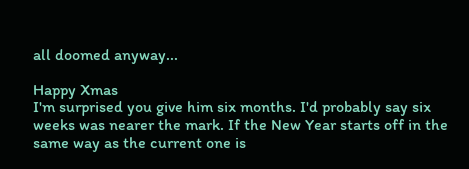all doomed anyway...

Happy Xmas
I'm surprised you give him six months. I'd probably say six weeks was nearer the mark. If the New Year starts off in the same way as the current one is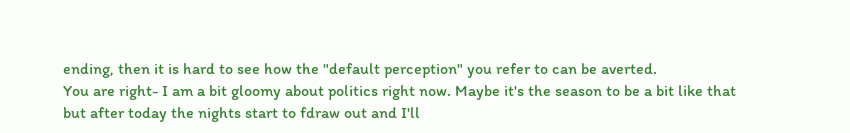ending, then it is hard to see how the "default perception" you refer to can be averted.
You are right- I am a bit gloomy about politics right now. Maybe it's the season to be a bit like that but after today the nights start to fdraw out and I'll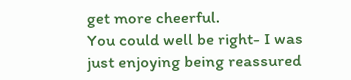get more cheerful.
You could well be right- I was just enjoying being reassured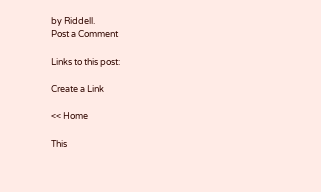by Riddell.
Post a Comment

Links to this post:

Create a Link

<< Home

This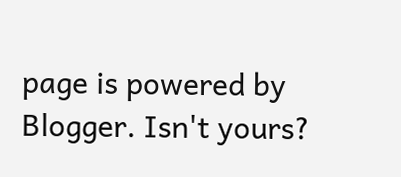page is powered by Blogger. Isn't yours?